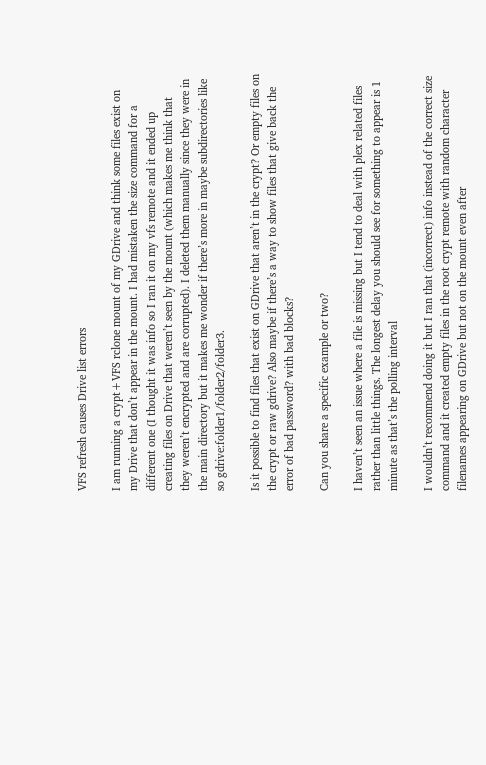VFS refresh causes Drive list errors

I am running a crypt+VFS rclone mount of my GDrive and think some files exist on my Drive that don’t appear in the mount. I had mistaken the size command for a different one (I thought it was info so I ran it on my vfs remote and it ended up creating files on Drive that weren’t seen by the mount (which makes me think that they weren’t encrypted and are corrupted). I deleted them manually since they were in the main directory but it makes me wonder if there’s more in maybe subdirectories like so gdrive:folder1/folder2/folder3.

Is it possible to find files that exist on GDrive that aren’t in the crypt? Or empty files on the crypt or raw gdrive? Also maybe if there’s a way to show files that give back the error of bad password? with bad blocks?

Can you share a specific example or two?

I haven’t seen an issue where a file is missing but I tend to deal with plex related files rather than little things. The longest delay you should see for something to appear is 1 minute as that’s the polling interval

I wouldn’t recommend doing it but I ran that (incorrect) info instead of the correct size command and it created empty files in the root crypt remote with random character filenames appearing on GDrive but not on the mount even after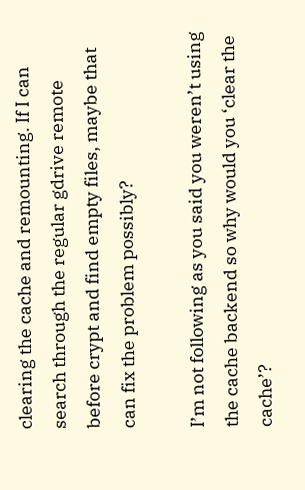clearing the cache and remounting. If I can search through the regular gdrive remote before crypt and find empty files, maybe that can fix the problem possibly?

I’m not following as you said you weren’t using the cache backend so why would you ‘clear the cache’?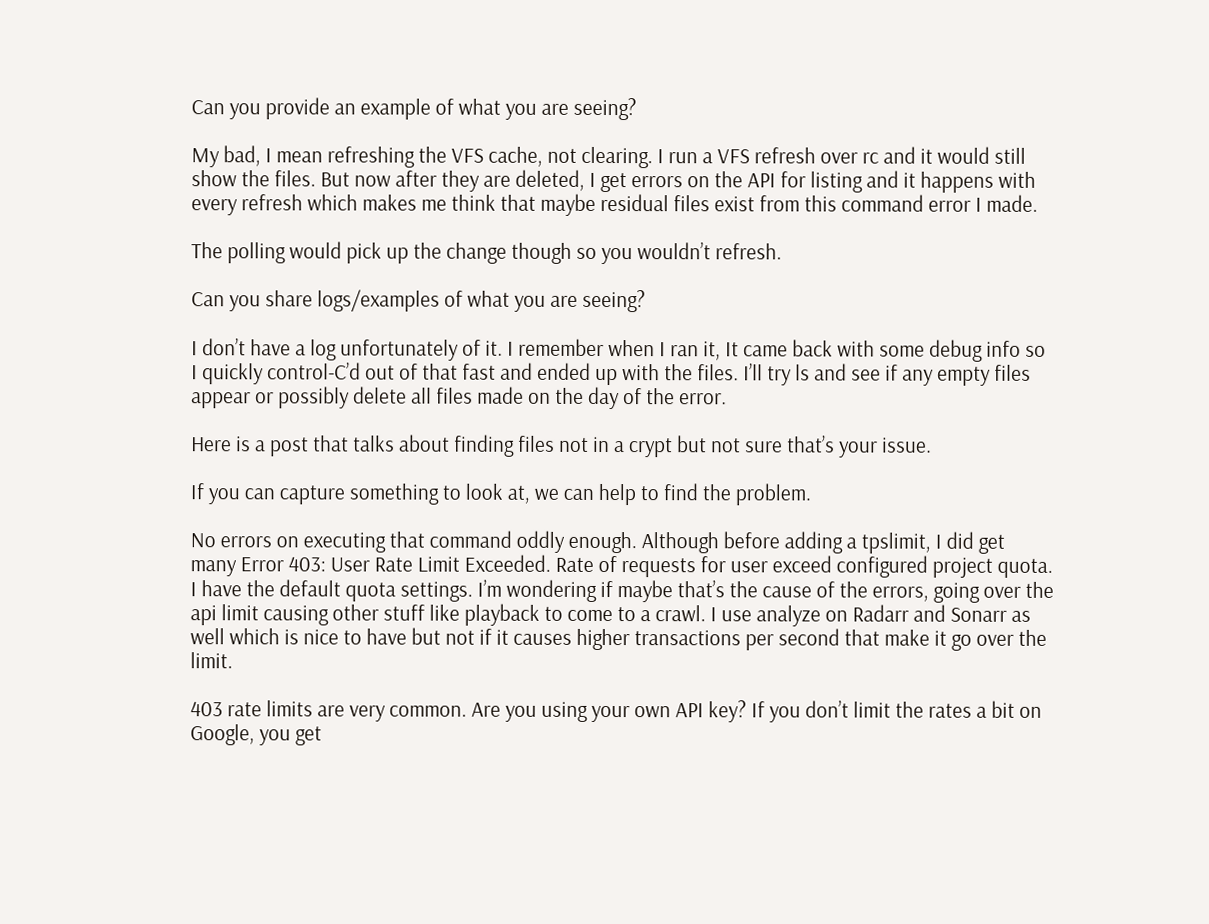Can you provide an example of what you are seeing?

My bad, I mean refreshing the VFS cache, not clearing. I run a VFS refresh over rc and it would still show the files. But now after they are deleted, I get errors on the API for listing and it happens with every refresh which makes me think that maybe residual files exist from this command error I made.

The polling would pick up the change though so you wouldn’t refresh.

Can you share logs/examples of what you are seeing?

I don’t have a log unfortunately of it. I remember when I ran it, It came back with some debug info so I quickly control-C’d out of that fast and ended up with the files. I’ll try ls and see if any empty files appear or possibly delete all files made on the day of the error.

Here is a post that talks about finding files not in a crypt but not sure that’s your issue.

If you can capture something to look at, we can help to find the problem.

No errors on executing that command oddly enough. Although before adding a tpslimit, I did get many Error 403: User Rate Limit Exceeded. Rate of requests for user exceed configured project quota. I have the default quota settings. I’m wondering if maybe that’s the cause of the errors, going over the api limit causing other stuff like playback to come to a crawl. I use analyze on Radarr and Sonarr as well which is nice to have but not if it causes higher transactions per second that make it go over the limit.

403 rate limits are very common. Are you using your own API key? If you don’t limit the rates a bit on Google, you get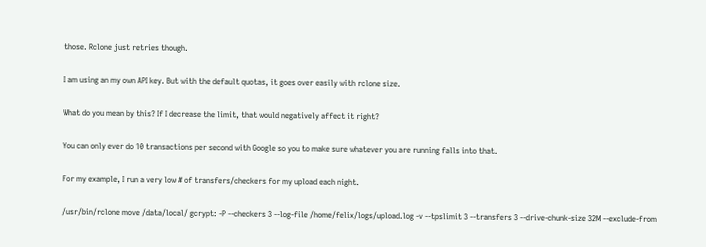those. Rclone just retries though.

I am using an my own API key. But with the default quotas, it goes over easily with rclone size.

What do you mean by this? If I decrease the limit, that would negatively affect it right?

You can only ever do 10 transactions per second with Google so you to make sure whatever you are running falls into that.

For my example, I run a very low # of transfers/checkers for my upload each night.

/usr/bin/rclone move /data/local/ gcrypt: -P --checkers 3 --log-file /home/felix/logs/upload.log -v --tpslimit 3 --transfers 3 --drive-chunk-size 32M --exclude-from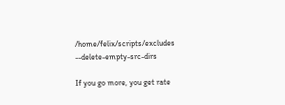/home/felix/scripts/excludes --delete-empty-src-dirs

If you go more, you get rate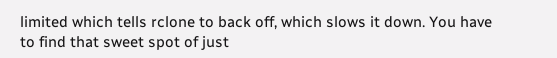limited which tells rclone to back off, which slows it down. You have to find that sweet spot of just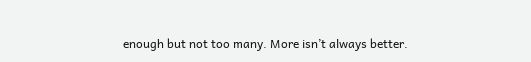enough but not too many. More isn’t always better.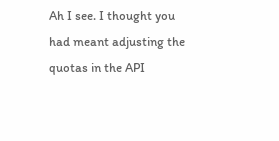Ah I see. I thought you had meant adjusting the quotas in the API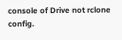console of Drive not rclone config.